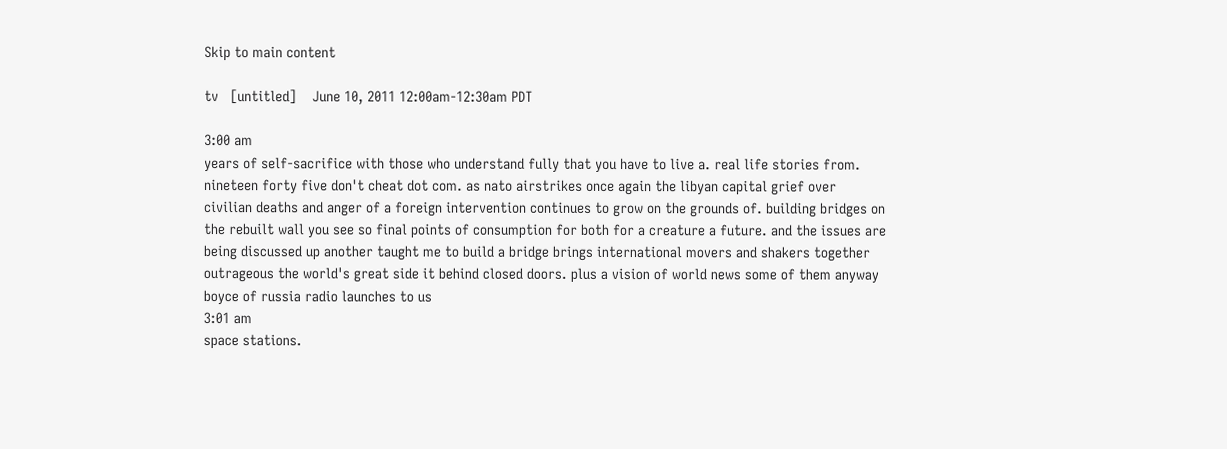Skip to main content

tv   [untitled]    June 10, 2011 12:00am-12:30am PDT

3:00 am
years of self-sacrifice with those who understand fully that you have to live a. real life stories from. nineteen forty five don't cheat dot com. as nato airstrikes once again the libyan capital grief over civilian deaths and anger of a foreign intervention continues to grow on the grounds of. building bridges on the rebuilt wall you see so final points of consumption for both for a creature a future. and the issues are being discussed up another taught me to build a bridge brings international movers and shakers together outrageous the world's great side it behind closed doors. plus a vision of world news some of them anyway boyce of russia radio launches to us
3:01 am
space stations.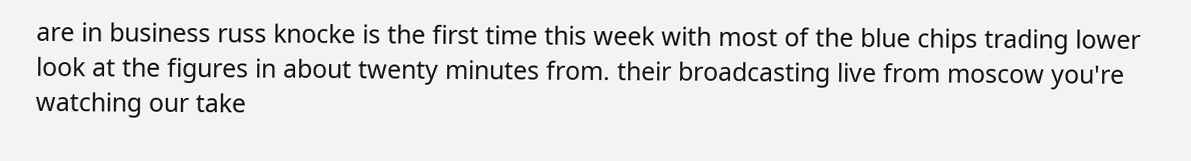are in business russ knocke is the first time this week with most of the blue chips trading lower look at the figures in about twenty minutes from. their broadcasting live from moscow you're watching our take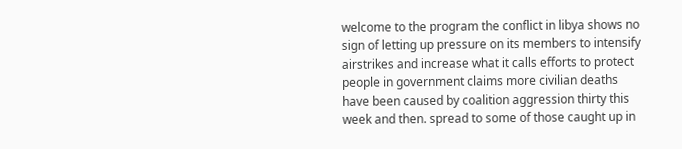welcome to the program the conflict in libya shows no sign of letting up pressure on its members to intensify airstrikes and increase what it calls efforts to protect people in government claims more civilian deaths have been caused by coalition aggression thirty this week and then. spread to some of those caught up in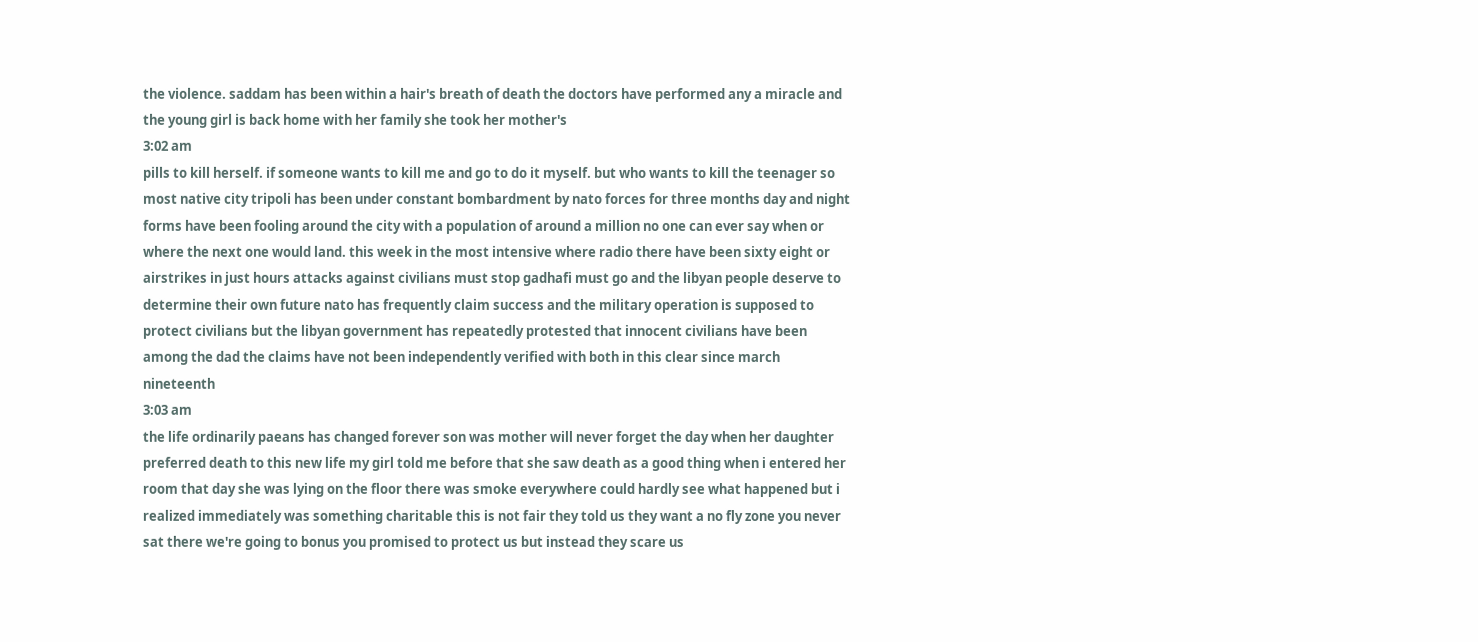the violence. saddam has been within a hair's breath of death the doctors have performed any a miracle and the young girl is back home with her family she took her mother's
3:02 am
pills to kill herself. if someone wants to kill me and go to do it myself. but who wants to kill the teenager so most native city tripoli has been under constant bombardment by nato forces for three months day and night forms have been fooling around the city with a population of around a million no one can ever say when or where the next one would land. this week in the most intensive where radio there have been sixty eight or airstrikes in just hours attacks against civilians must stop gadhafi must go and the libyan people deserve to determine their own future nato has frequently claim success and the military operation is supposed to protect civilians but the libyan government has repeatedly protested that innocent civilians have been among the dad the claims have not been independently verified with both in this clear since march nineteenth
3:03 am
the life ordinarily paeans has changed forever son was mother will never forget the day when her daughter preferred death to this new life my girl told me before that she saw death as a good thing when i entered her room that day she was lying on the floor there was smoke everywhere could hardly see what happened but i realized immediately was something charitable this is not fair they told us they want a no fly zone you never sat there we're going to bonus you promised to protect us but instead they scare us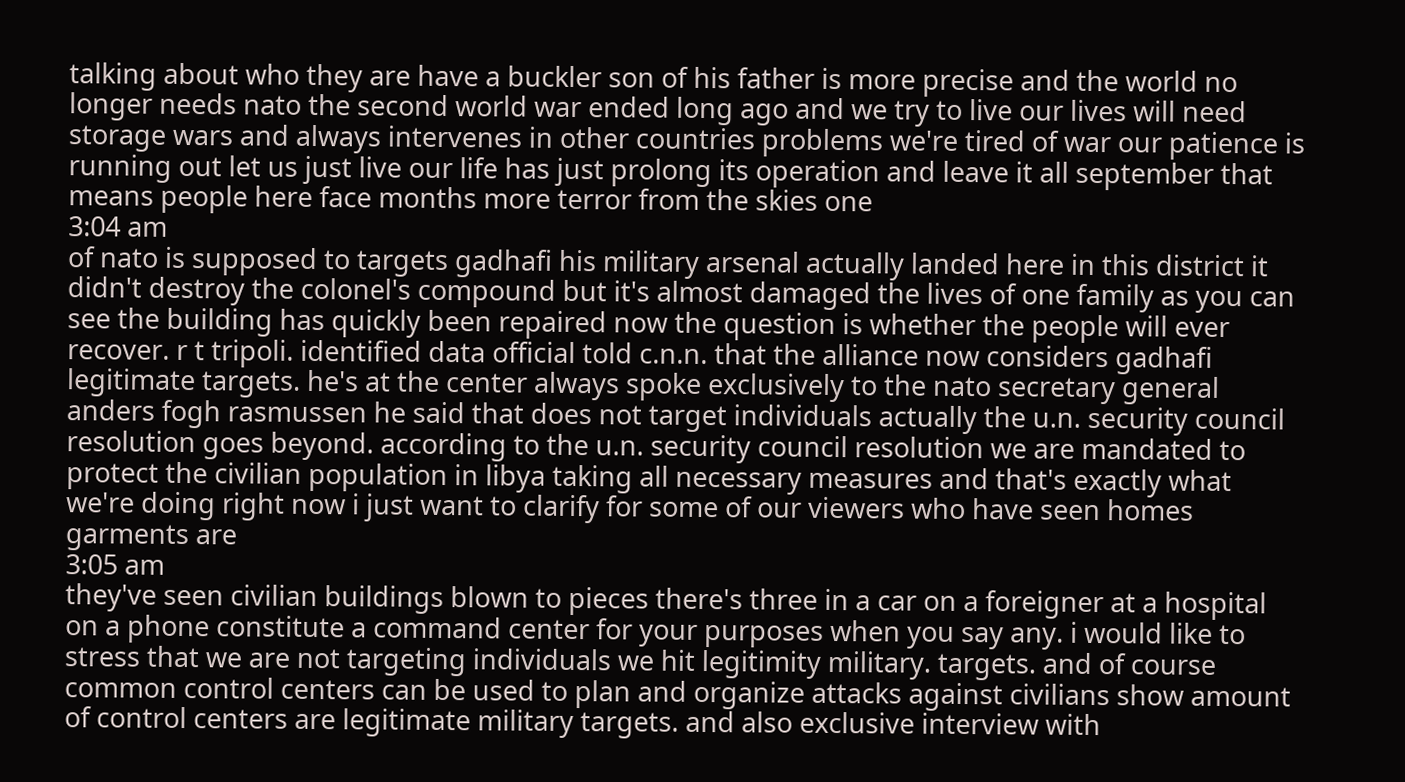talking about who they are have a buckler son of his father is more precise and the world no longer needs nato the second world war ended long ago and we try to live our lives will need storage wars and always intervenes in other countries problems we're tired of war our patience is running out let us just live our life has just prolong its operation and leave it all september that means people here face months more terror from the skies one
3:04 am
of nato is supposed to targets gadhafi his military arsenal actually landed here in this district it didn't destroy the colonel's compound but it's almost damaged the lives of one family as you can see the building has quickly been repaired now the question is whether the people will ever recover. r t tripoli. identified data official told c.n.n. that the alliance now considers gadhafi legitimate targets. he's at the center always spoke exclusively to the nato secretary general anders fogh rasmussen he said that does not target individuals actually the u.n. security council resolution goes beyond. according to the u.n. security council resolution we are mandated to protect the civilian population in libya taking all necessary measures and that's exactly what we're doing right now i just want to clarify for some of our viewers who have seen homes garments are
3:05 am
they've seen civilian buildings blown to pieces there's three in a car on a foreigner at a hospital on a phone constitute a command center for your purposes when you say any. i would like to stress that we are not targeting individuals we hit legitimity military. targets. and of course common control centers can be used to plan and organize attacks against civilians show amount of control centers are legitimate military targets. and also exclusive interview with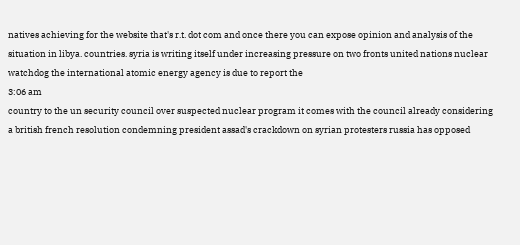natives achieving for the website that's r.t. dot com and once there you can expose opinion and analysis of the situation in libya. countries. syria is writing itself under increasing pressure on two fronts united nations nuclear watchdog the international atomic energy agency is due to report the
3:06 am
country to the un security council over suspected nuclear program it comes with the council already considering a british french resolution condemning president assad's crackdown on syrian protesters russia has opposed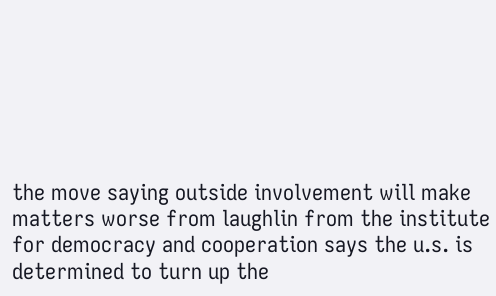the move saying outside involvement will make matters worse from laughlin from the institute for democracy and cooperation says the u.s. is determined to turn up the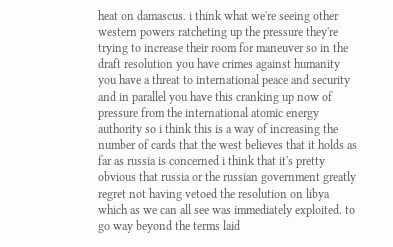heat on damascus. i think what we're seeing other western powers ratcheting up the pressure they're trying to increase their room for maneuver so in the draft resolution you have crimes against humanity you have a threat to international peace and security and in parallel you have this cranking up now of pressure from the international atomic energy authority so i think this is a way of increasing the number of cards that the west believes that it holds as far as russia is concerned i think that it's pretty obvious that russia or the russian government greatly regret not having vetoed the resolution on libya which as we can all see was immediately exploited. to go way beyond the terms laid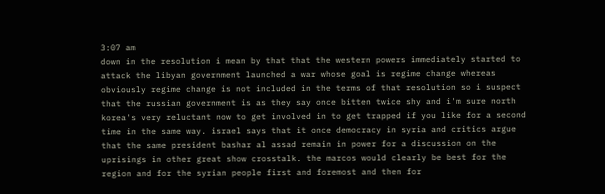3:07 am
down in the resolution i mean by that that the western powers immediately started to attack the libyan government launched a war whose goal is regime change whereas obviously regime change is not included in the terms of that resolution so i suspect that the russian government is as they say once bitten twice shy and i'm sure north korea's very reluctant now to get involved in to get trapped if you like for a second time in the same way. israel says that it once democracy in syria and critics argue that the same president bashar al assad remain in power for a discussion on the uprisings in other great show crosstalk. the marcos would clearly be best for the region and for the syrian people first and foremost and then for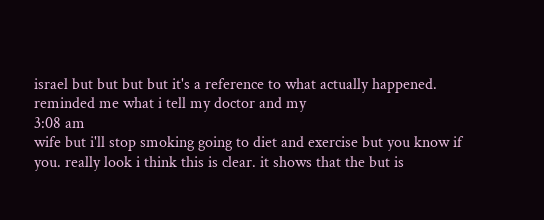israel but but but but it's a reference to what actually happened. reminded me what i tell my doctor and my
3:08 am
wife but i'll stop smoking going to diet and exercise but you know if you. really look i think this is clear. it shows that the but is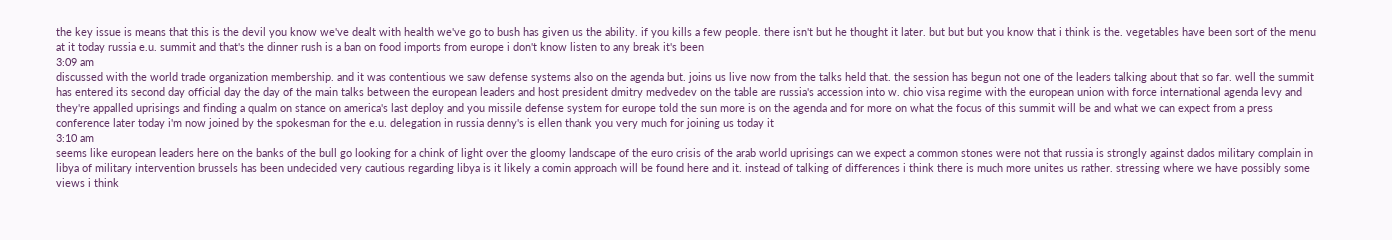the key issue is means that this is the devil you know we've dealt with health we've go to bush has given us the ability. if you kills a few people. there isn't but he thought it later. but but but you know that i think is the. vegetables have been sort of the menu at it today russia e.u. summit and that's the dinner rush is a ban on food imports from europe i don't know listen to any break it's been
3:09 am
discussed with the world trade organization membership. and it was contentious we saw defense systems also on the agenda but. joins us live now from the talks held that. the session has begun not one of the leaders talking about that so far. well the summit has entered its second day official day the day of the main talks between the european leaders and host president dmitry medvedev on the table are russia's accession into w. chio visa regime with the european union with force international agenda levy and they're appalled uprisings and finding a qualm on stance on america's last deploy and you missile defense system for europe told the sun more is on the agenda and for more on what the focus of this summit will be and what we can expect from a press conference later today i'm now joined by the spokesman for the e.u. delegation in russia denny's is ellen thank you very much for joining us today it
3:10 am
seems like european leaders here on the banks of the bull go looking for a chink of light over the gloomy landscape of the euro crisis of the arab world uprisings can we expect a common stones were not that russia is strongly against dados military complain in libya of military intervention brussels has been undecided very cautious regarding libya is it likely a comin approach will be found here and it. instead of talking of differences i think there is much more unites us rather. stressing where we have possibly some views i think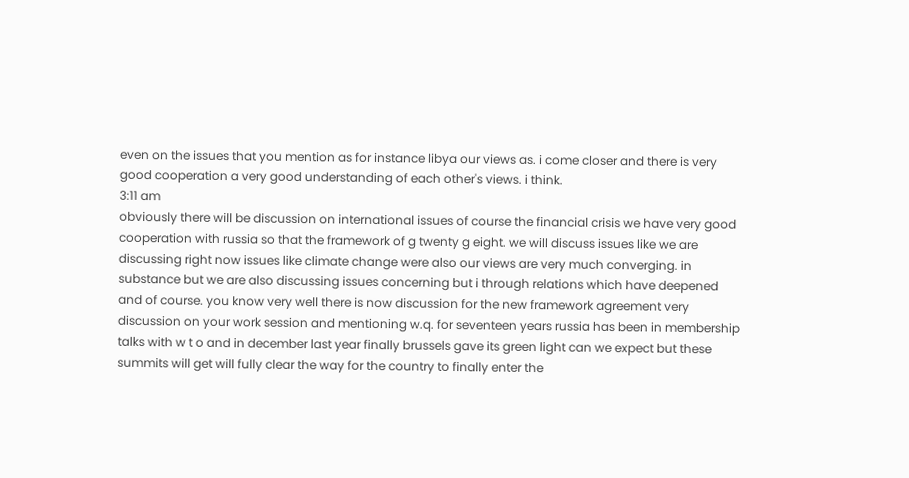even on the issues that you mention as for instance libya our views as. i come closer and there is very good cooperation a very good understanding of each other's views. i think.
3:11 am
obviously there will be discussion on international issues of course the financial crisis we have very good cooperation with russia so that the framework of g twenty g eight. we will discuss issues like we are discussing right now issues like climate change were also our views are very much converging. in substance but we are also discussing issues concerning but i through relations which have deepened and of course. you know very well there is now discussion for the new framework agreement very discussion on your work session and mentioning w.q. for seventeen years russia has been in membership talks with w t o and in december last year finally brussels gave its green light can we expect but these summits will get will fully clear the way for the country to finally enter the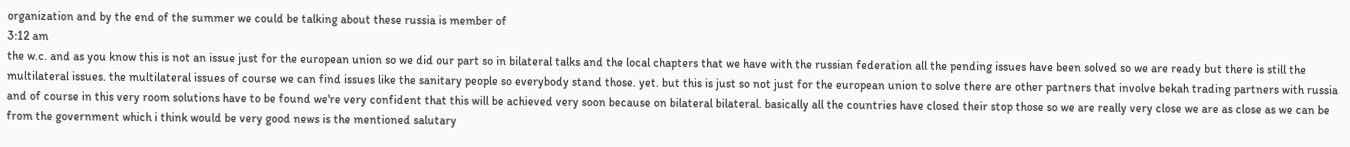organization and by the end of the summer we could be talking about these russia is member of
3:12 am
the w.c. and as you know this is not an issue just for the european union so we did our part so in bilateral talks and the local chapters that we have with the russian federation all the pending issues have been solved so we are ready but there is still the multilateral issues. the multilateral issues of course we can find issues like the sanitary people so everybody stand those. yet. but this is just so not just for the european union to solve there are other partners that involve bekah trading partners with russia and of course in this very room solutions have to be found we're very confident that this will be achieved very soon because on bilateral bilateral. basically all the countries have closed their stop those so we are really very close we are as close as we can be from the government which i think would be very good news is the mentioned salutary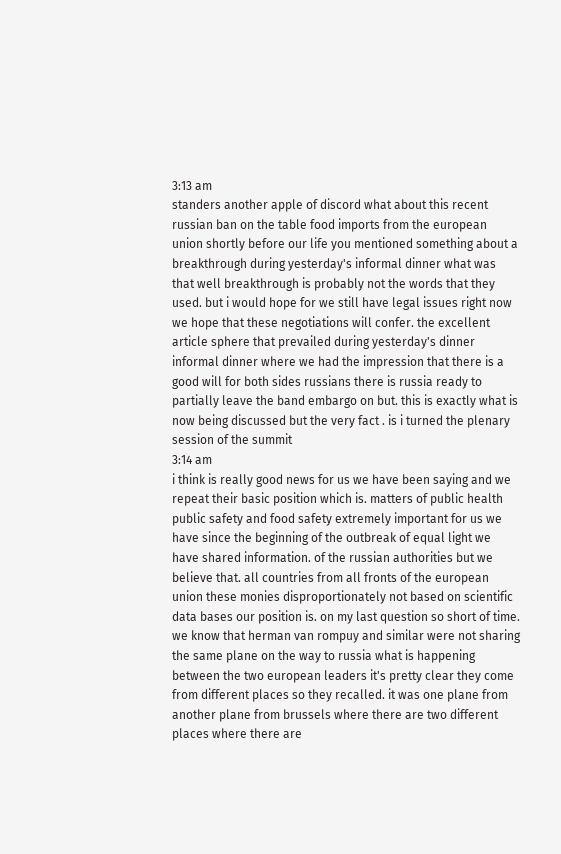3:13 am
standers another apple of discord what about this recent russian ban on the table food imports from the european union shortly before our life you mentioned something about a breakthrough during yesterday's informal dinner what was that well breakthrough is probably not the words that they used. but i would hope for we still have legal issues right now we hope that these negotiations will confer. the excellent article sphere that prevailed during yesterday's dinner informal dinner where we had the impression that there is a good will for both sides russians there is russia ready to partially leave the band embargo on but. this is exactly what is now being discussed but the very fact . is i turned the plenary session of the summit
3:14 am
i think is really good news for us we have been saying and we repeat their basic position which is. matters of public health public safety and food safety extremely important for us we have since the beginning of the outbreak of equal light we have shared information. of the russian authorities but we believe that. all countries from all fronts of the european union these monies disproportionately not based on scientific data bases our position is. on my last question so short of time. we know that herman van rompuy and similar were not sharing the same plane on the way to russia what is happening between the two european leaders it's pretty clear they come from different places so they recalled. it was one plane from another plane from brussels where there are two different places where there are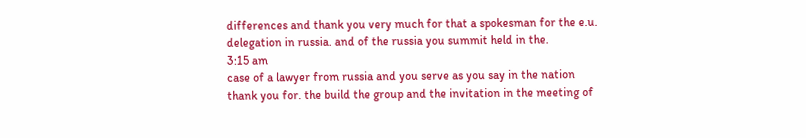differences and thank you very much for that a spokesman for the e.u. delegation in russia. and of the russia you summit held in the.
3:15 am
case of a lawyer from russia and you serve as you say in the nation thank you for. the build the group and the invitation in the meeting of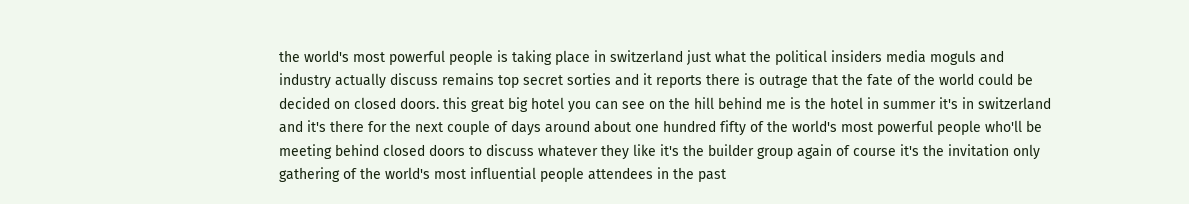the world's most powerful people is taking place in switzerland just what the political insiders media moguls and industry actually discuss remains top secret sorties and it reports there is outrage that the fate of the world could be decided on closed doors. this great big hotel you can see on the hill behind me is the hotel in summer it's in switzerland and it's there for the next couple of days around about one hundred fifty of the world's most powerful people who'll be meeting behind closed doors to discuss whatever they like it's the builder group again of course it's the invitation only gathering of the world's most influential people attendees in the past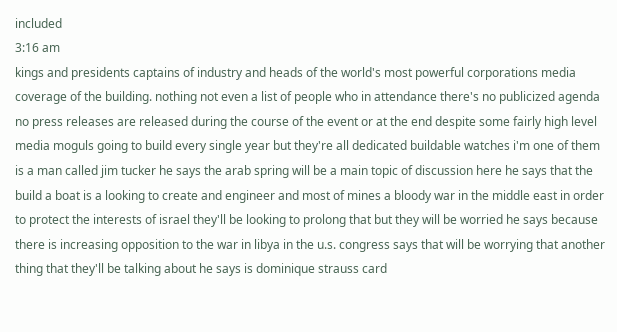included
3:16 am
kings and presidents captains of industry and heads of the world's most powerful corporations media coverage of the building. nothing not even a list of people who in attendance there's no publicized agenda no press releases are released during the course of the event or at the end despite some fairly high level media moguls going to build every single year but they're all dedicated buildable watches i'm one of them is a man called jim tucker he says the arab spring will be a main topic of discussion here he says that the build a boat is a looking to create and engineer and most of mines a bloody war in the middle east in order to protect the interests of israel they'll be looking to prolong that but they will be worried he says because there is increasing opposition to the war in libya in the u.s. congress says that will be worrying that another thing that they'll be talking about he says is dominique strauss card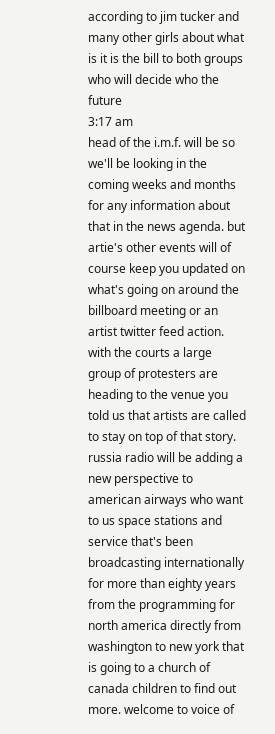according to jim tucker and many other girls about what is it is the bill to both groups who will decide who the future
3:17 am
head of the i.m.f. will be so we'll be looking in the coming weeks and months for any information about that in the news agenda. but artie's other events will of course keep you updated on what's going on around the billboard meeting or an artist twitter feed action. with the courts a large group of protesters are heading to the venue you told us that artists are called to stay on top of that story. russia radio will be adding a new perspective to american airways who want to us space stations and service that's been broadcasting internationally for more than eighty years from the programming for north america directly from washington to new york that is going to a church of canada children to find out more. welcome to voice of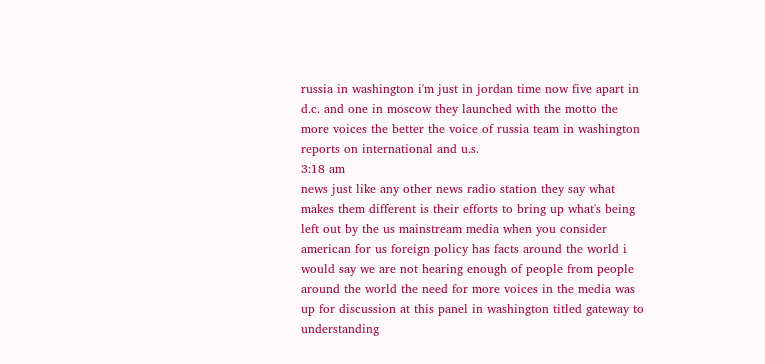russia in washington i'm just in jordan time now five apart in d.c. and one in moscow they launched with the motto the more voices the better the voice of russia team in washington reports on international and u.s.
3:18 am
news just like any other news radio station they say what makes them different is their efforts to bring up what's being left out by the us mainstream media when you consider american for us foreign policy has facts around the world i would say we are not hearing enough of people from people around the world the need for more voices in the media was up for discussion at this panel in washington titled gateway to understanding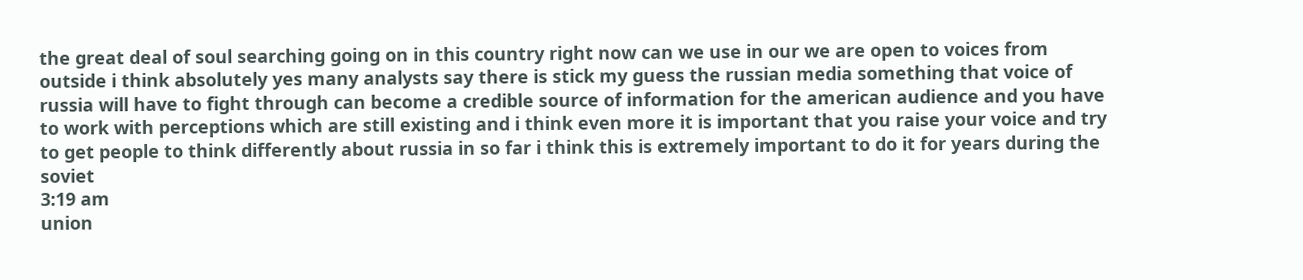the great deal of soul searching going on in this country right now can we use in our we are open to voices from outside i think absolutely yes many analysts say there is stick my guess the russian media something that voice of russia will have to fight through can become a credible source of information for the american audience and you have to work with perceptions which are still existing and i think even more it is important that you raise your voice and try to get people to think differently about russia in so far i think this is extremely important to do it for years during the soviet
3:19 am
union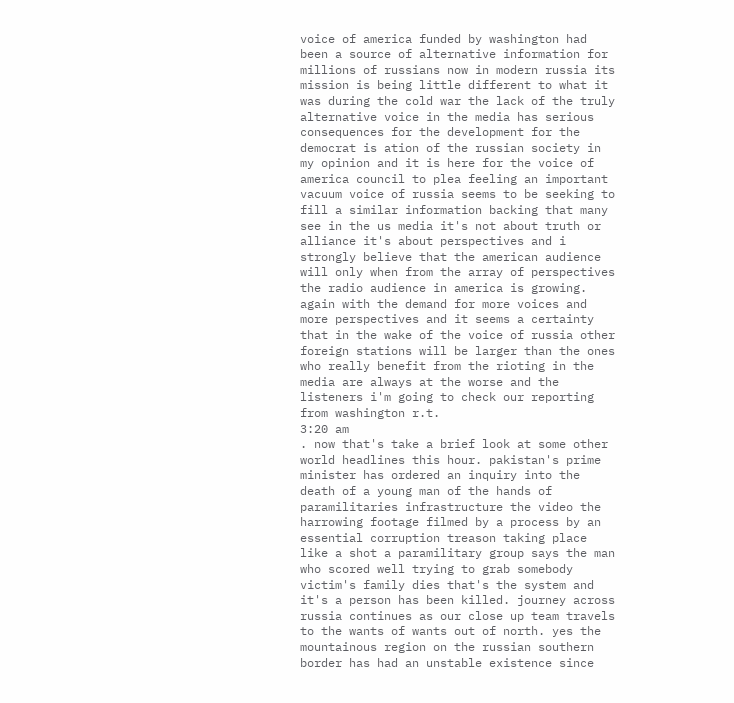voice of america funded by washington had been a source of alternative information for millions of russians now in modern russia its mission is being little different to what it was during the cold war the lack of the truly alternative voice in the media has serious consequences for the development for the democrat is ation of the russian society in my opinion and it is here for the voice of america council to plea feeling an important vacuum voice of russia seems to be seeking to fill a similar information backing that many see in the us media it's not about truth or alliance it's about perspectives and i strongly believe that the american audience will only when from the array of perspectives the radio audience in america is growing. again with the demand for more voices and more perspectives and it seems a certainty that in the wake of the voice of russia other foreign stations will be larger than the ones who really benefit from the rioting in the media are always at the worse and the listeners i'm going to check our reporting from washington r.t.
3:20 am
. now that's take a brief look at some other world headlines this hour. pakistan's prime minister has ordered an inquiry into the death of a young man of the hands of paramilitaries infrastructure the video the harrowing footage filmed by a process by an essential corruption treason taking place like a shot a paramilitary group says the man who scored well trying to grab somebody victim's family dies that's the system and it's a person has been killed. journey across russia continues as our close up team travels to the wants of wants out of north. yes the mountainous region on the russian southern border has had an unstable existence since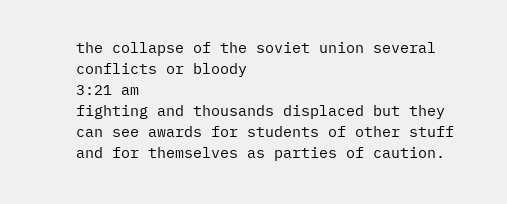the collapse of the soviet union several conflicts or bloody
3:21 am
fighting and thousands displaced but they can see awards for students of other stuff and for themselves as parties of caution.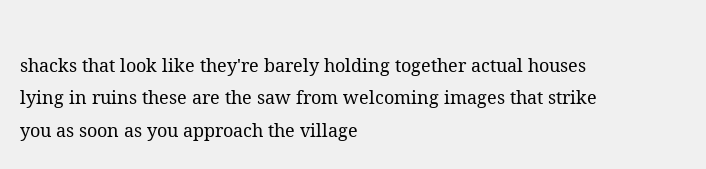shacks that look like they're barely holding together actual houses lying in ruins these are the saw from welcoming images that strike you as soon as you approach the village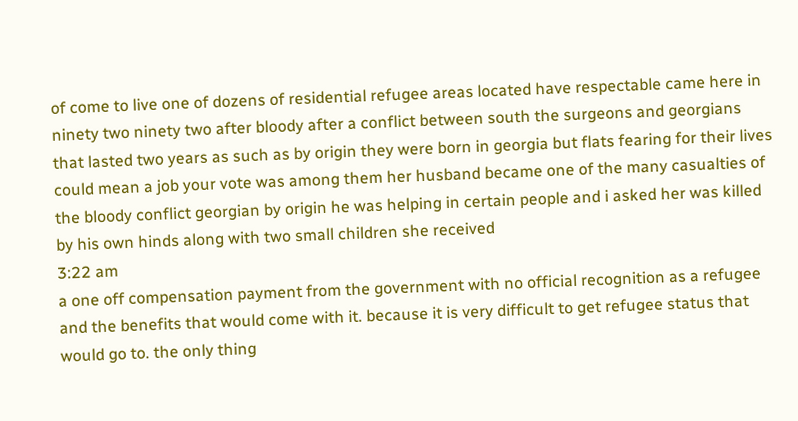of come to live one of dozens of residential refugee areas located have respectable came here in ninety two ninety two after bloody after a conflict between south the surgeons and georgians that lasted two years as such as by origin they were born in georgia but flats fearing for their lives could mean a job your vote was among them her husband became one of the many casualties of the bloody conflict georgian by origin he was helping in certain people and i asked her was killed by his own hinds along with two small children she received
3:22 am
a one off compensation payment from the government with no official recognition as a refugee and the benefits that would come with it. because it is very difficult to get refugee status that would go to. the only thing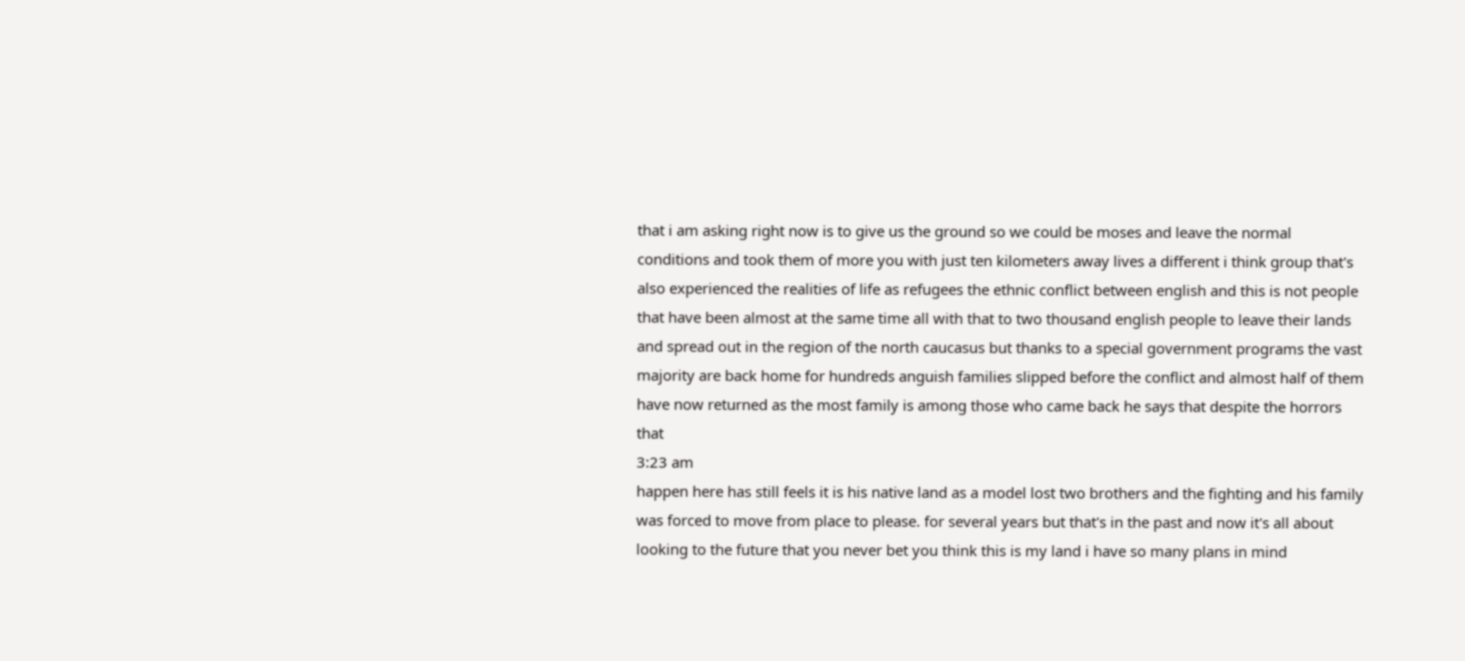that i am asking right now is to give us the ground so we could be moses and leave the normal conditions and took them of more you with just ten kilometers away lives a different i think group that's also experienced the realities of life as refugees the ethnic conflict between english and this is not people that have been almost at the same time all with that to two thousand english people to leave their lands and spread out in the region of the north caucasus but thanks to a special government programs the vast majority are back home for hundreds anguish families slipped before the conflict and almost half of them have now returned as the most family is among those who came back he says that despite the horrors that
3:23 am
happen here has still feels it is his native land as a model lost two brothers and the fighting and his family was forced to move from place to please. for several years but that's in the past and now it's all about looking to the future that you never bet you think this is my land i have so many plans in mind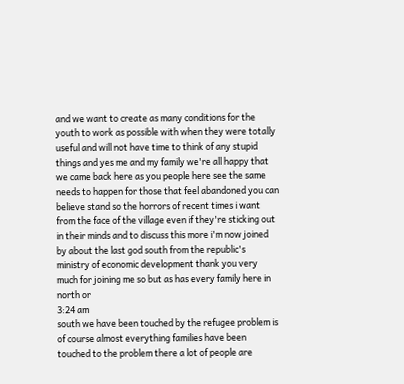and we want to create as many conditions for the youth to work as possible with when they were totally useful and will not have time to think of any stupid things and yes me and my family we're all happy that we came back here as you people here see the same needs to happen for those that feel abandoned you can believe stand so the horrors of recent times i want from the face of the village even if they're sticking out in their minds and to discuss this more i'm now joined by about the last god south from the republic's ministry of economic development thank you very much for joining me so but as has every family here in north or
3:24 am
south we have been touched by the refugee problem is of course almost everything families have been touched to the problem there a lot of people are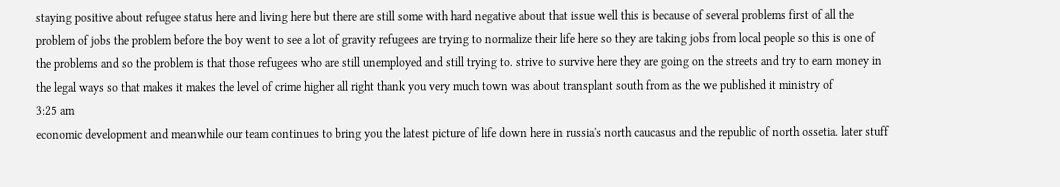staying positive about refugee status here and living here but there are still some with hard negative about that issue well this is because of several problems first of all the problem of jobs the problem before the boy went to see a lot of gravity refugees are trying to normalize their life here so they are taking jobs from local people so this is one of the problems and so the problem is that those refugees who are still unemployed and still trying to. strive to survive here they are going on the streets and try to earn money in the legal ways so that makes it makes the level of crime higher all right thank you very much town was about transplant south from as the we published it ministry of
3:25 am
economic development and meanwhile our team continues to bring you the latest picture of life down here in russia's north caucasus and the republic of north ossetia. later stuff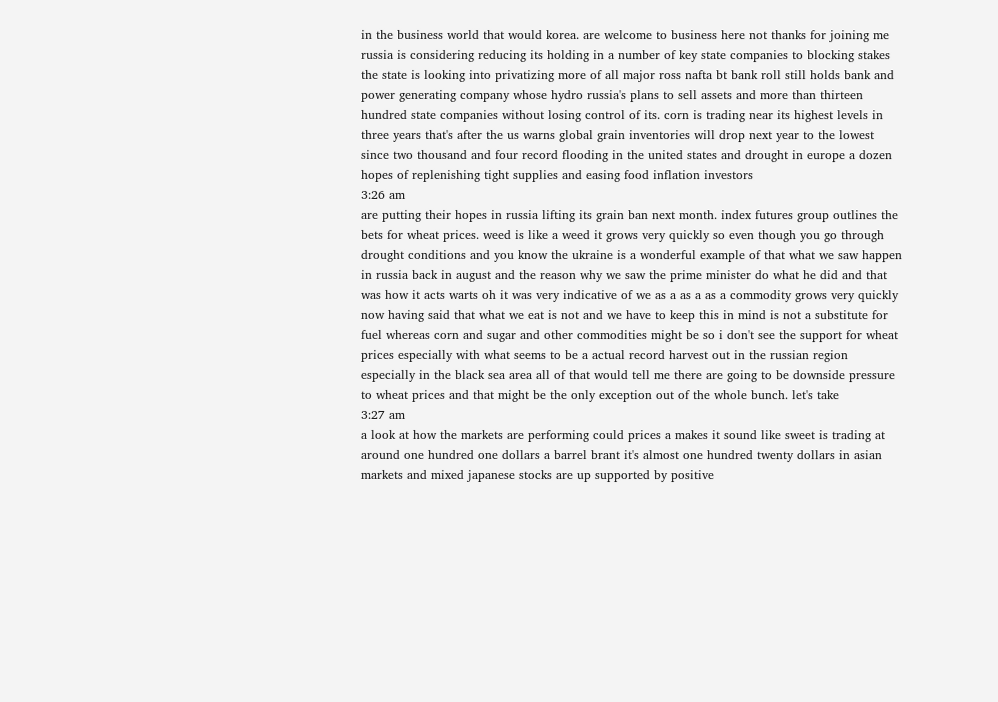in the business world that would korea. are welcome to business here not thanks for joining me russia is considering reducing its holding in a number of key state companies to blocking stakes the state is looking into privatizing more of all major ross nafta bt bank roll still holds bank and power generating company whose hydro russia's plans to sell assets and more than thirteen hundred state companies without losing control of its. corn is trading near its highest levels in three years that's after the us warns global grain inventories will drop next year to the lowest since two thousand and four record flooding in the united states and drought in europe a dozen hopes of replenishing tight supplies and easing food inflation investors
3:26 am
are putting their hopes in russia lifting its grain ban next month. index futures group outlines the bets for wheat prices. weed is like a weed it grows very quickly so even though you go through drought conditions and you know the ukraine is a wonderful example of that what we saw happen in russia back in august and the reason why we saw the prime minister do what he did and that was how it acts warts oh it was very indicative of we as a as a as a commodity grows very quickly now having said that what we eat is not and we have to keep this in mind is not a substitute for fuel whereas corn and sugar and other commodities might be so i don't see the support for wheat prices especially with what seems to be a actual record harvest out in the russian region especially in the black sea area all of that would tell me there are going to be downside pressure to wheat prices and that might be the only exception out of the whole bunch. let's take
3:27 am
a look at how the markets are performing could prices a makes it sound like sweet is trading at around one hundred one dollars a barrel brant it's almost one hundred twenty dollars in asian markets and mixed japanese stocks are up supported by positive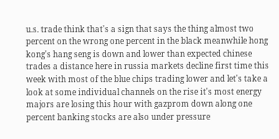u.s. trade think that's a sign that says the thing almost two percent on the wrong one percent in the black meanwhile hong kong's hang seng is down and lower than expected chinese trades a distance here in russia markets decline first time this week with most of the blue chips trading lower and let's take a look at some individual channels on the rise it's most energy majors are losing this hour with gazprom down along one percent banking stocks are also under pressure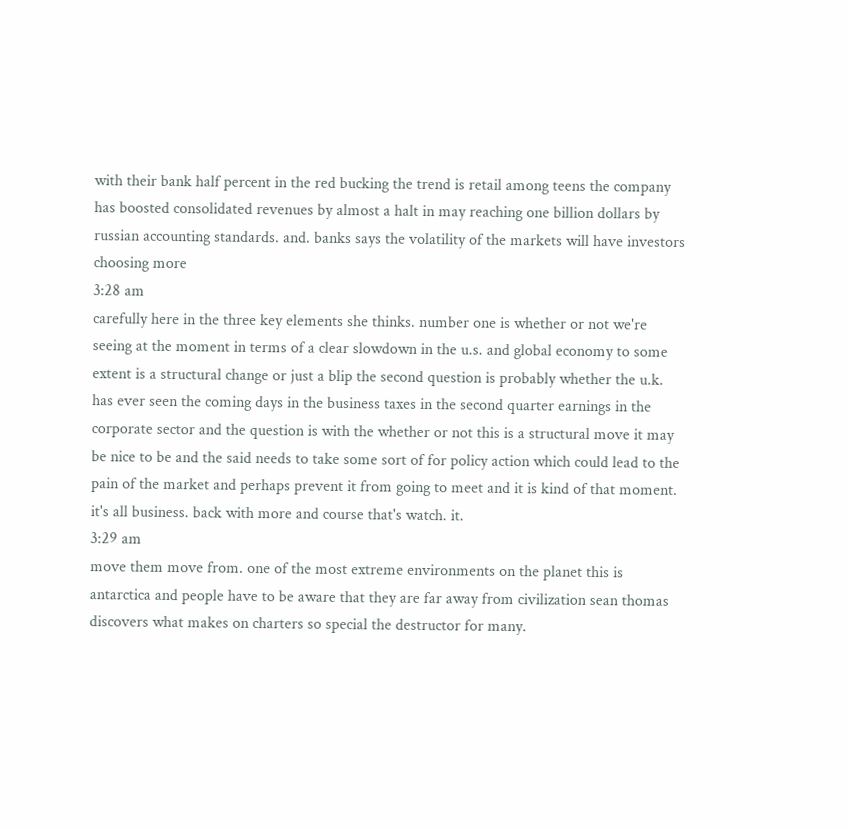with their bank half percent in the red bucking the trend is retail among teens the company has boosted consolidated revenues by almost a halt in may reaching one billion dollars by russian accounting standards. and. banks says the volatility of the markets will have investors choosing more
3:28 am
carefully here in the three key elements she thinks. number one is whether or not we're seeing at the moment in terms of a clear slowdown in the u.s. and global economy to some extent is a structural change or just a blip the second question is probably whether the u.k. has ever seen the coming days in the business taxes in the second quarter earnings in the corporate sector and the question is with the whether or not this is a structural move it may be nice to be and the said needs to take some sort of for policy action which could lead to the pain of the market and perhaps prevent it from going to meet and it is kind of that moment. it's all business. back with more and course that's watch. it.
3:29 am
move them move from. one of the most extreme environments on the planet this is antarctica and people have to be aware that they are far away from civilization sean thomas discovers what makes on charters so special the destructor for many.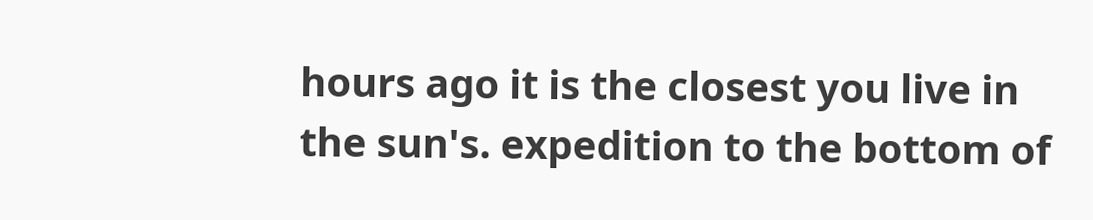hours ago it is the closest you live in the sun's. expedition to the bottom of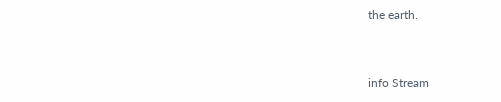the earth.


info Stream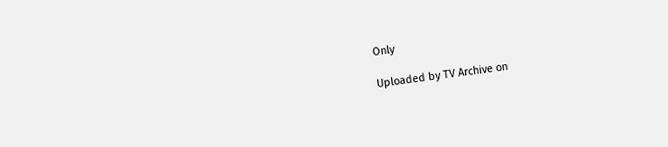Only

Uploaded by TV Archive on